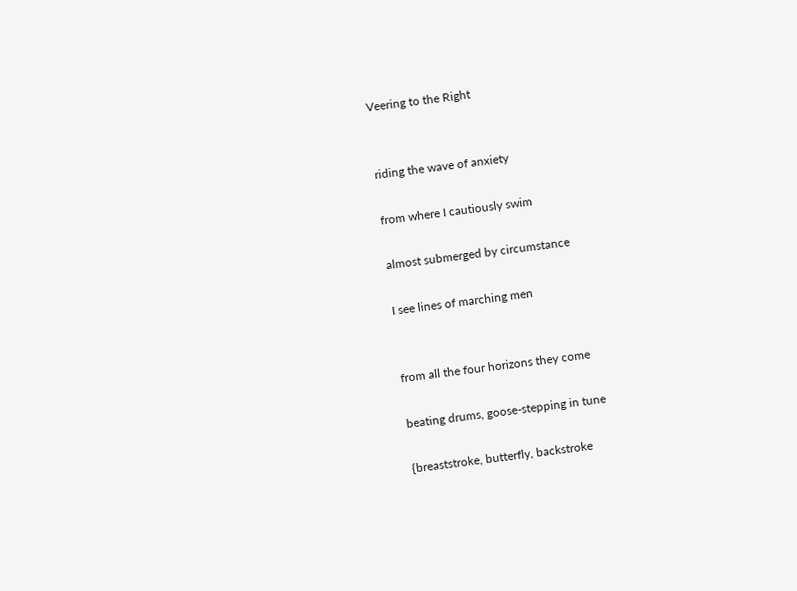Veering to the Right


riding the wave of anxiety

from where I cautiously swim

almost submerged by circumstance

I see lines of marching men


from all the four horizons they come

beating drums, goose-stepping in tune

{breaststroke, butterfly, backstroke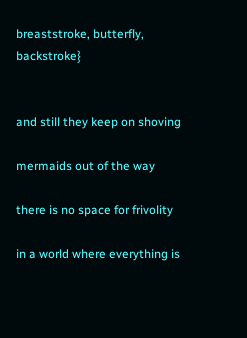breaststroke, butterfly, backstroke}


and still they keep on shoving

mermaids out of the way

there is no space for frivolity

in a world where everything is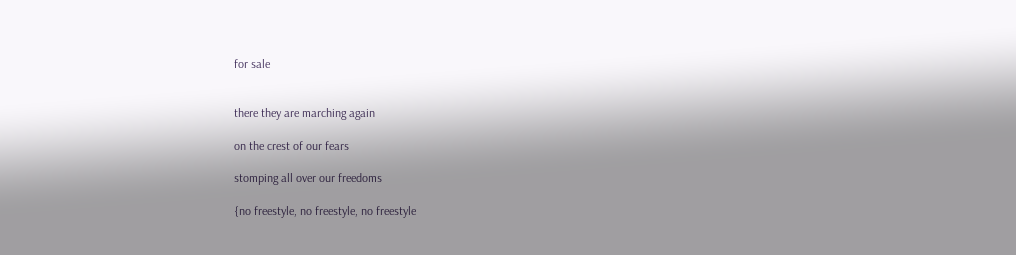for sale


there they are marching again

on the crest of our fears

stomping all over our freedoms

{no freestyle, no freestyle, no freestyle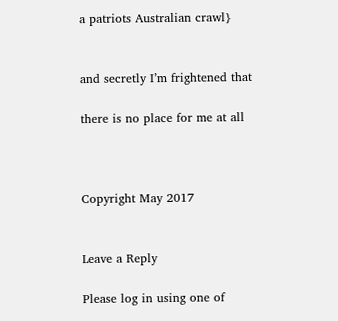a patriots Australian crawl}


and secretly I’m frightened that

there is no place for me at all



Copyright May 2017


Leave a Reply

Please log in using one of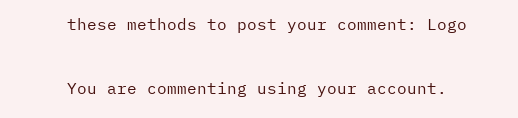these methods to post your comment: Logo

You are commenting using your account.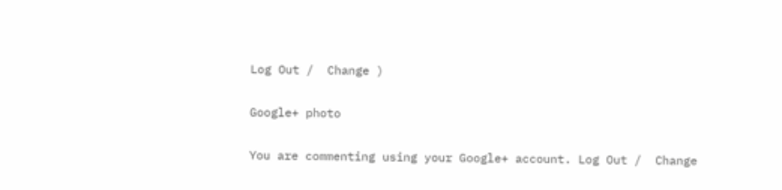Log Out /  Change )

Google+ photo

You are commenting using your Google+ account. Log Out /  Change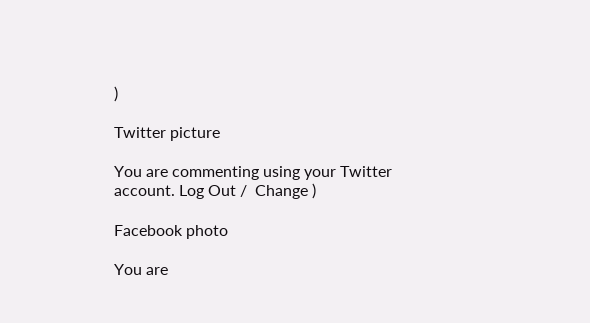)

Twitter picture

You are commenting using your Twitter account. Log Out /  Change )

Facebook photo

You are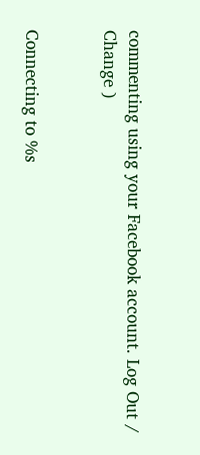commenting using your Facebook account. Log Out /  Change )


Connecting to %s